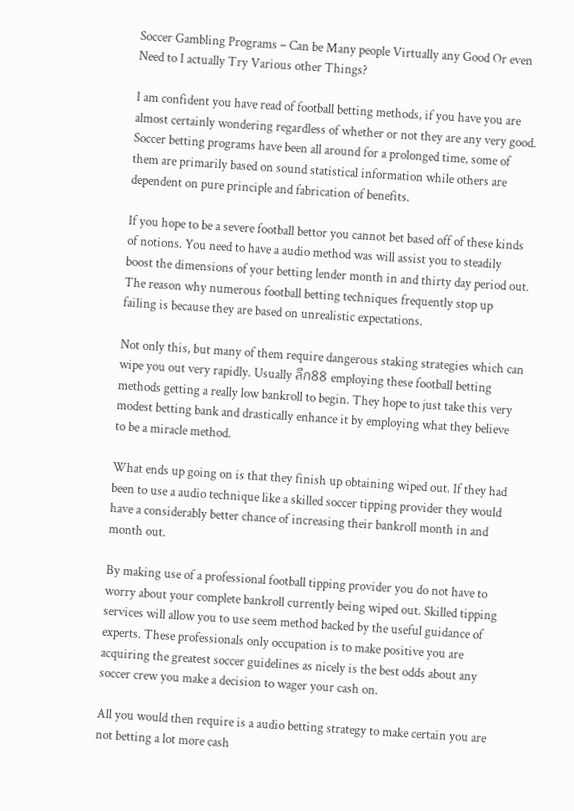Soccer Gambling Programs – Can be Many people Virtually any Good Or even Need to I actually Try Various other Things?

I am confident you have read of football betting methods, if you have you are almost certainly wondering regardless of whether or not they are any very good. Soccer betting programs have been all around for a prolonged time, some of them are primarily based on sound statistical information while others are dependent on pure principle and fabrication of benefits.

If you hope to be a severe football bettor you cannot bet based off of these kinds of notions. You need to have a audio method was will assist you to steadily boost the dimensions of your betting lender month in and thirty day period out. The reason why numerous football betting techniques frequently stop up failing is because they are based on unrealistic expectations.

Not only this, but many of them require dangerous staking strategies which can wipe you out very rapidly. Usually ลีก88 employing these football betting methods getting a really low bankroll to begin. They hope to just take this very modest betting bank and drastically enhance it by employing what they believe to be a miracle method.

What ends up going on is that they finish up obtaining wiped out. If they had been to use a audio technique like a skilled soccer tipping provider they would have a considerably better chance of increasing their bankroll month in and month out.

By making use of a professional football tipping provider you do not have to worry about your complete bankroll currently being wiped out. Skilled tipping services will allow you to use seem method backed by the useful guidance of experts. These professionals only occupation is to make positive you are acquiring the greatest soccer guidelines as nicely is the best odds about any soccer crew you make a decision to wager your cash on.

All you would then require is a audio betting strategy to make certain you are not betting a lot more cash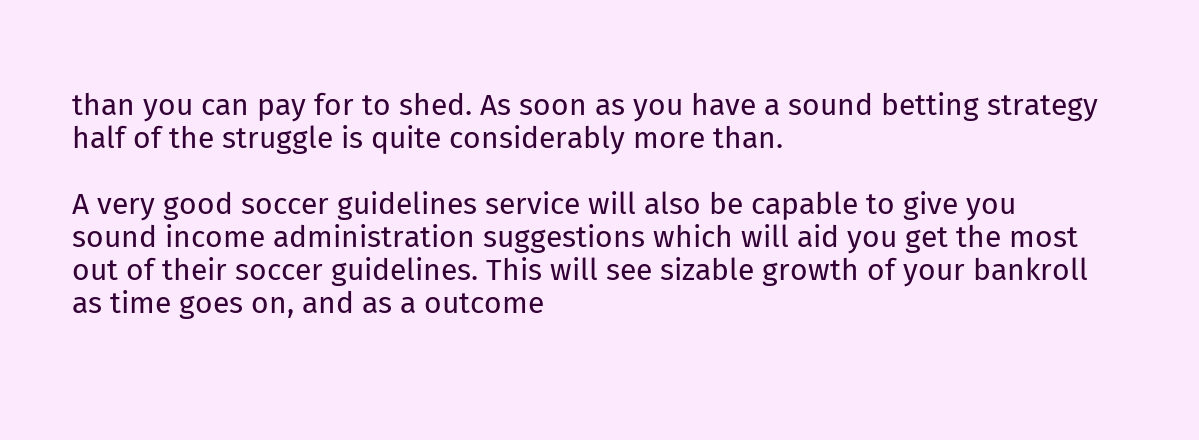than you can pay for to shed. As soon as you have a sound betting strategy half of the struggle is quite considerably more than.

A very good soccer guidelines service will also be capable to give you sound income administration suggestions which will aid you get the most out of their soccer guidelines. This will see sizable growth of your bankroll as time goes on, and as a outcome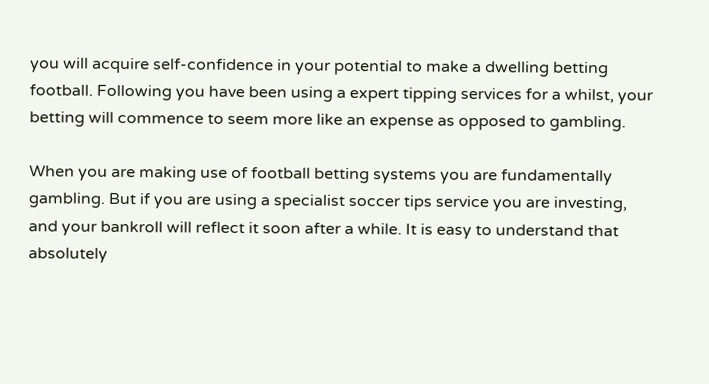you will acquire self-confidence in your potential to make a dwelling betting football. Following you have been using a expert tipping services for a whilst, your betting will commence to seem more like an expense as opposed to gambling.

When you are making use of football betting systems you are fundamentally gambling. But if you are using a specialist soccer tips service you are investing, and your bankroll will reflect it soon after a while. It is easy to understand that absolutely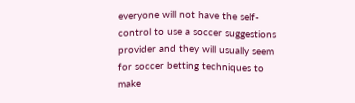everyone will not have the self-control to use a soccer suggestions provider and they will usually seem for soccer betting techniques to make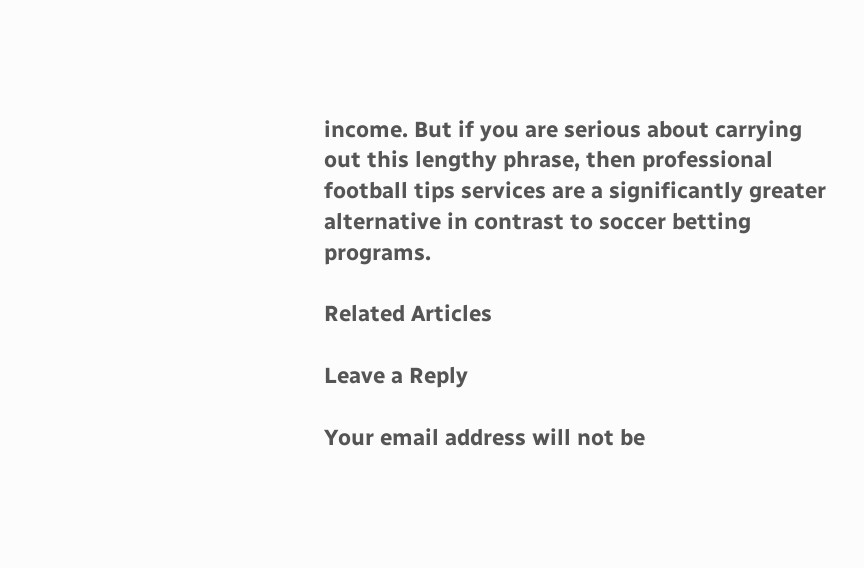income. But if you are serious about carrying out this lengthy phrase, then professional football tips services are a significantly greater alternative in contrast to soccer betting programs.

Related Articles

Leave a Reply

Your email address will not be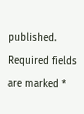published. Required fields are marked *